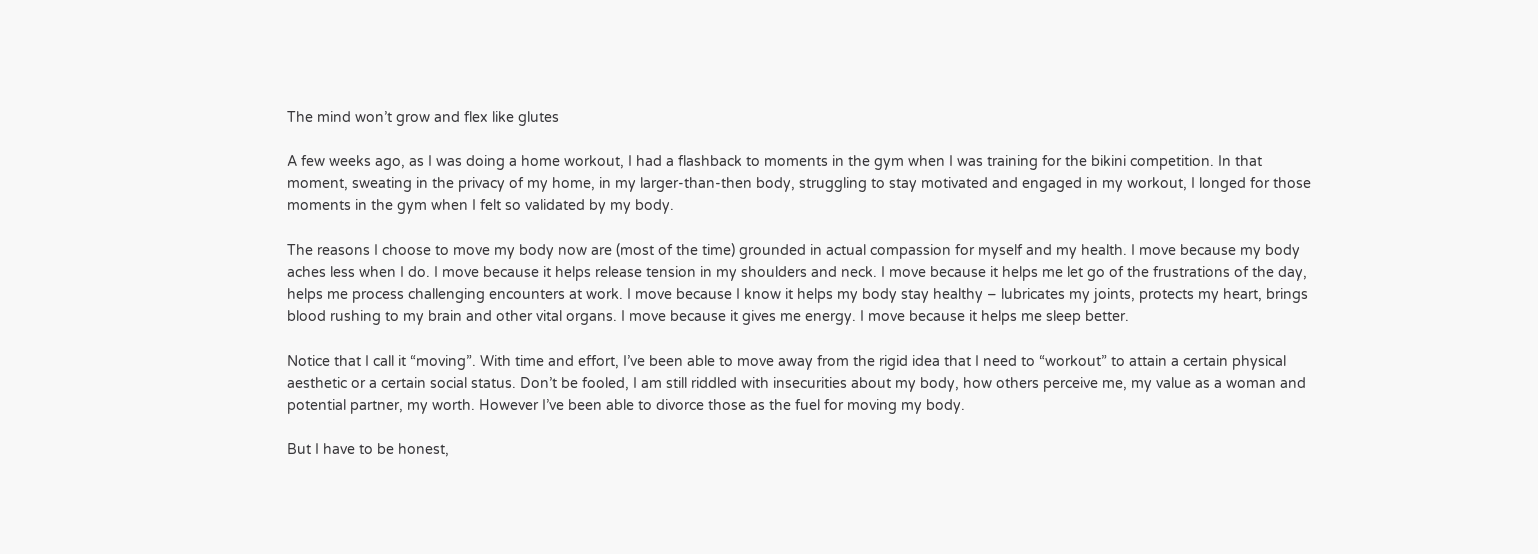The mind won’t grow and flex like glutes

A few weeks ago, as I was doing a home workout, I had a flashback to moments in the gym when I was training for the bikini competition. In that moment, sweating in the privacy of my home, in my larger-than-then body, struggling to stay motivated and engaged in my workout, I longed for those moments in the gym when I felt so validated by my body.

The reasons I choose to move my body now are (most of the time) grounded in actual compassion for myself and my health. I move because my body aches less when I do. I move because it helps release tension in my shoulders and neck. I move because it helps me let go of the frustrations of the day, helps me process challenging encounters at work. I move because I know it helps my body stay healthy – lubricates my joints, protects my heart, brings blood rushing to my brain and other vital organs. I move because it gives me energy. I move because it helps me sleep better.

Notice that I call it “moving”. With time and effort, I’ve been able to move away from the rigid idea that I need to “workout” to attain a certain physical aesthetic or a certain social status. Don’t be fooled, I am still riddled with insecurities about my body, how others perceive me, my value as a woman and potential partner, my worth. However I’ve been able to divorce those as the fuel for moving my body.

But I have to be honest,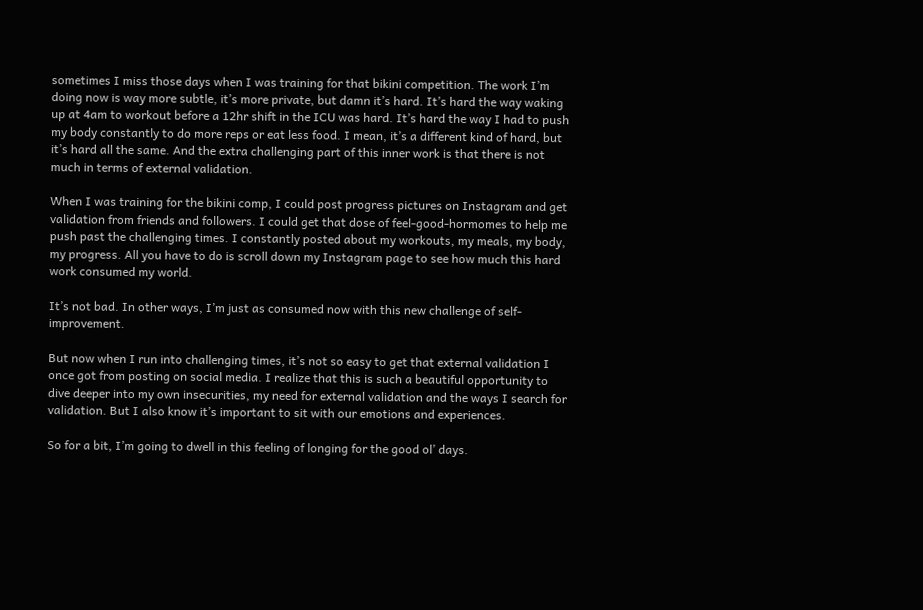sometimes I miss those days when I was training for that bikini competition. The work I’m doing now is way more subtle, it’s more private, but damn it’s hard. It’s hard the way waking up at 4am to workout before a 12hr shift in the ICU was hard. It’s hard the way I had to push my body constantly to do more reps or eat less food. I mean, it’s a different kind of hard, but it’s hard all the same. And the extra challenging part of this inner work is that there is not much in terms of external validation.

When I was training for the bikini comp, I could post progress pictures on Instagram and get validation from friends and followers. I could get that dose of feel-good-hormomes to help me push past the challenging times. I constantly posted about my workouts, my meals, my body, my progress. All you have to do is scroll down my Instagram page to see how much this hard work consumed my world.

It’s not bad. In other ways, I’m just as consumed now with this new challenge of self-improvement.

But now when I run into challenging times, it’s not so easy to get that external validation I once got from posting on social media. I realize that this is such a beautiful opportunity to dive deeper into my own insecurities, my need for external validation and the ways I search for validation. But I also know it’s important to sit with our emotions and experiences.

So for a bit, I’m going to dwell in this feeling of longing for the good ol’ days.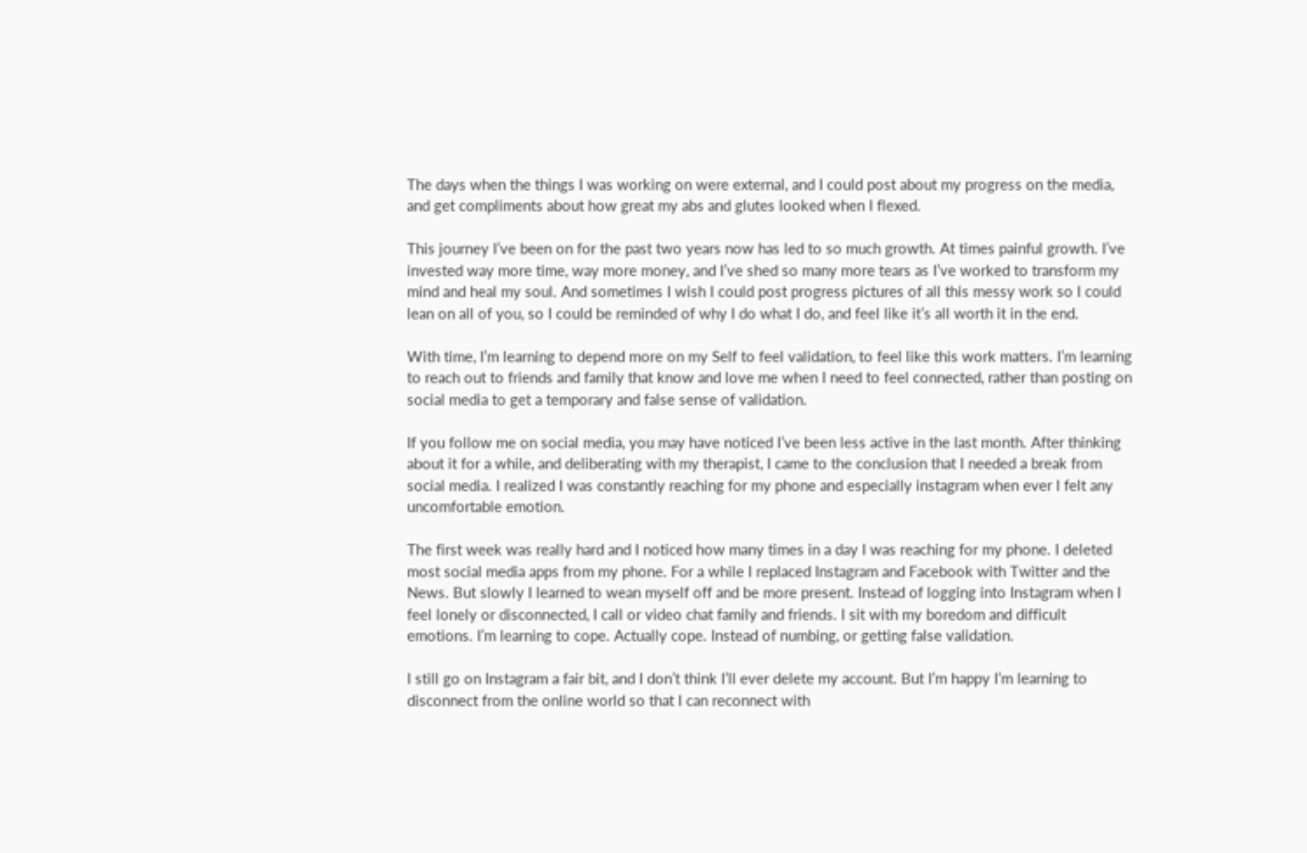The days when the things I was working on were external, and I could post about my progress on the media, and get compliments about how great my abs and glutes looked when I flexed.

This journey I’ve been on for the past two years now has led to so much growth. At times painful growth. I’ve invested way more time, way more money, and I’ve shed so many more tears as I’ve worked to transform my mind and heal my soul. And sometimes I wish I could post progress pictures of all this messy work so I could lean on all of you, so I could be reminded of why I do what I do, and feel like it’s all worth it in the end.

With time, I’m learning to depend more on my Self to feel validation, to feel like this work matters. I’m learning to reach out to friends and family that know and love me when I need to feel connected, rather than posting on social media to get a temporary and false sense of validation.

If you follow me on social media, you may have noticed I’ve been less active in the last month. After thinking about it for a while, and deliberating with my therapist, I came to the conclusion that I needed a break from social media. I realized I was constantly reaching for my phone and especially instagram when ever I felt any uncomfortable emotion.

The first week was really hard and I noticed how many times in a day I was reaching for my phone. I deleted most social media apps from my phone. For a while I replaced Instagram and Facebook with Twitter and the News. But slowly I learned to wean myself off and be more present. Instead of logging into Instagram when I feel lonely or disconnected, I call or video chat family and friends. I sit with my boredom and difficult emotions. I’m learning to cope. Actually cope. Instead of numbing, or getting false validation.

I still go on Instagram a fair bit, and I don’t think I’ll ever delete my account. But I’m happy I’m learning to disconnect from the online world so that I can reconnect with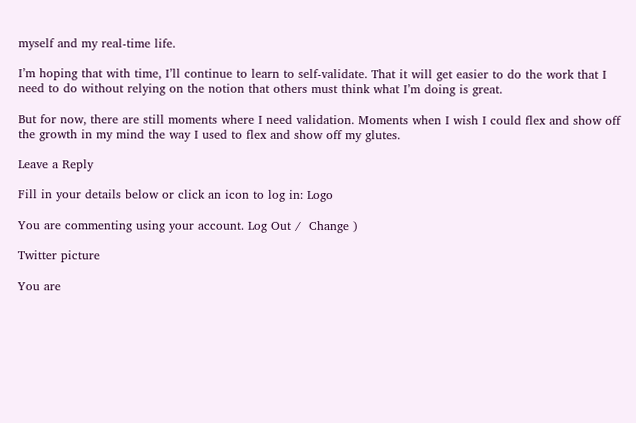myself and my real-time life.

I’m hoping that with time, I’ll continue to learn to self-validate. That it will get easier to do the work that I need to do without relying on the notion that others must think what I’m doing is great.

But for now, there are still moments where I need validation. Moments when I wish I could flex and show off the growth in my mind the way I used to flex and show off my glutes.

Leave a Reply

Fill in your details below or click an icon to log in: Logo

You are commenting using your account. Log Out /  Change )

Twitter picture

You are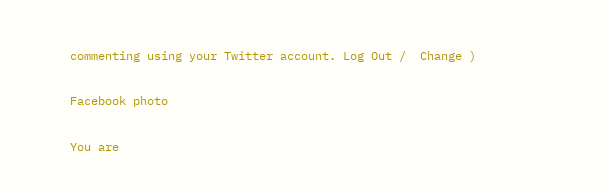commenting using your Twitter account. Log Out /  Change )

Facebook photo

You are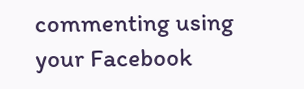commenting using your Facebook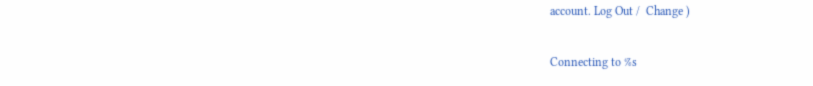account. Log Out /  Change )

Connecting to %s